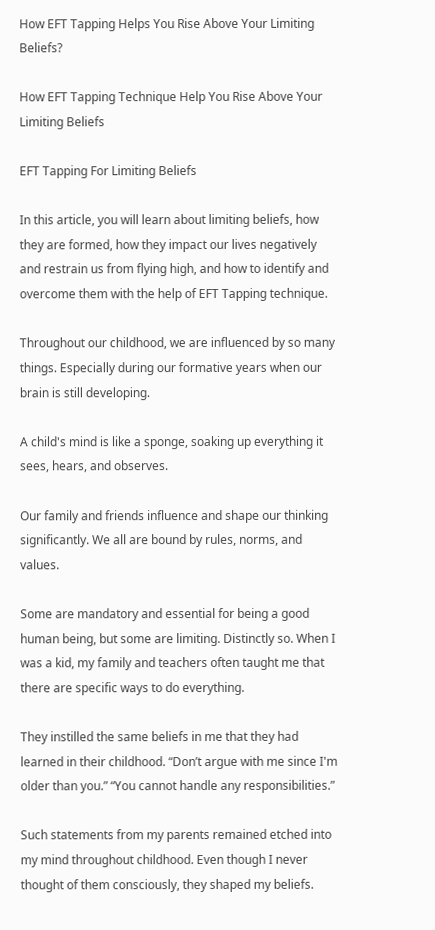How EFT Tapping Helps You Rise Above Your Limiting Beliefs?

How EFT Tapping Technique Help You Rise Above Your Limiting Beliefs

EFT Tapping For Limiting Beliefs

In this article, you will learn about limiting beliefs, how they are formed, how they impact our lives negatively and restrain us from flying high, and how to identify and overcome them with the help of EFT Tapping technique.

Throughout our childhood, we are influenced by so many things. Especially during our formative years when our brain is still developing.

A child's mind is like a sponge, soaking up everything it sees, hears, and observes.

Our family and friends influence and shape our thinking significantly. We all are bound by rules, norms, and values.

Some are mandatory and essential for being a good human being, but some are limiting. Distinctly so. When I was a kid, my family and teachers often taught me that there are specific ways to do everything.

They instilled the same beliefs in me that they had learned in their childhood. “Don’t argue with me since I'm older than you.” “You cannot handle any responsibilities.”

Such statements from my parents remained etched into my mind throughout childhood. Even though I never thought of them consciously, they shaped my beliefs.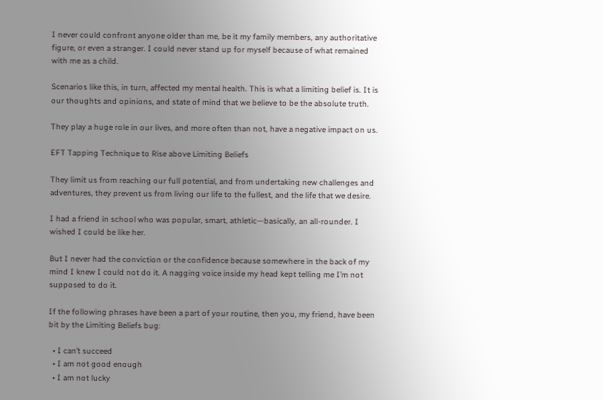I never could confront anyone older than me, be it my family members, any authoritative figure, or even a stranger. I could never stand up for myself because of what remained with me as a child.

Scenarios like this, in turn, affected my mental health. This is what a limiting belief is. It is our thoughts and opinions, and state of mind that we believe to be the absolute truth.

They play a huge role in our lives, and more often than not, have a negative impact on us.

EFT Tapping Technique to Rise above Limiting Beliefs

They limit us from reaching our full potential, and from undertaking new challenges and adventures, they prevent us from living our life to the fullest, and the life that we desire.

I had a friend in school who was popular, smart, athletic—basically, an all-rounder. I wished I could be like her.

But I never had the conviction or the confidence because somewhere in the back of my mind I knew I could not do it. A nagging voice inside my head kept telling me I’m not supposed to do it.

If the following phrases have been a part of your routine, then you, my friend, have been bit by the Limiting Beliefs bug:

  • I can’t succeed
  • I am not good enough
  • I am not lucky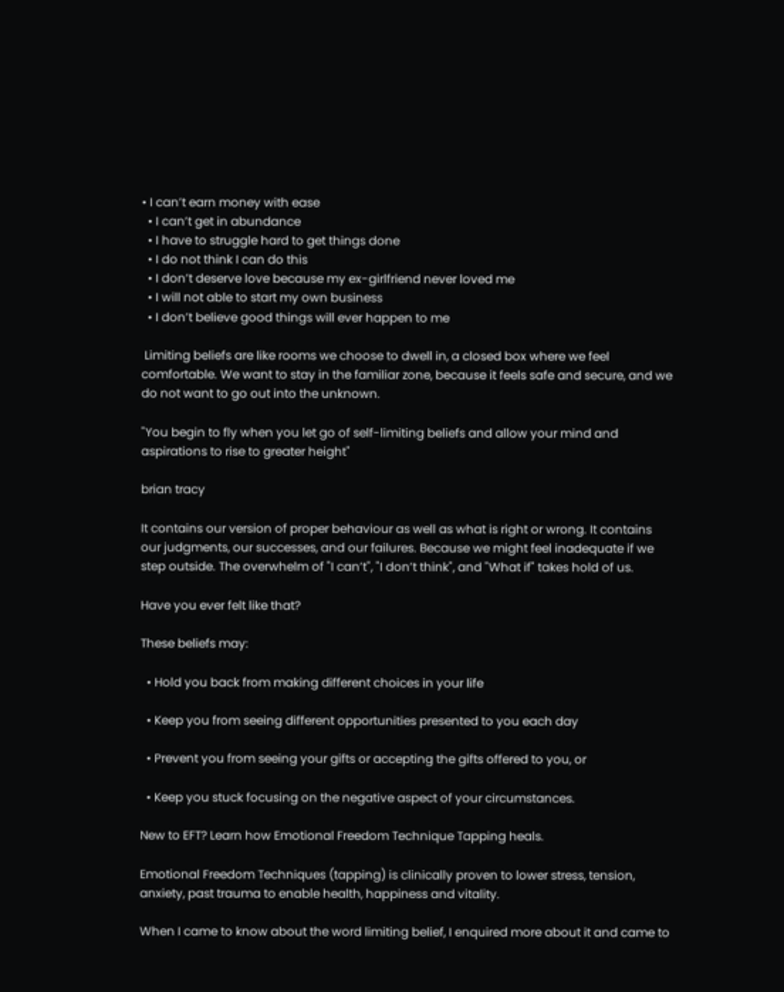• I can’t earn money with ease
  • I can’t get in abundance
  • I have to struggle hard to get things done
  • I do not think I can do this
  • I don’t deserve love because my ex-girlfriend never loved me
  • I will not able to start my own business
  • I don’t believe good things will ever happen to me

 Limiting beliefs are like rooms we choose to dwell in, a closed box where we feel comfortable. We want to stay in the familiar zone, because it feels safe and secure, and we do not want to go out into the unknown.

"You begin to fly when you let go of self-limiting beliefs and allow your mind and aspirations to rise to greater height"

brian tracy

It contains our version of proper behaviour as well as what is right or wrong. It contains our judgments, our successes, and our failures. Because we might feel inadequate if we step outside. The overwhelm of "I can’t", "I don’t think", and "What if" takes hold of us.

Have you ever felt like that?

These beliefs may:

  • Hold you back from making different choices in your life

  • Keep you from seeing different opportunities presented to you each day

  • Prevent you from seeing your gifts or accepting the gifts offered to you, or

  • Keep you stuck focusing on the negative aspect of your circumstances.

New to EFT? Learn how Emotional Freedom Technique Tapping heals.

Emotional Freedom Techniques (tapping) is clinically proven to lower stress, tension, anxiety, past trauma to enable health, happiness and vitality.

When I came to know about the word limiting belief, I enquired more about it and came to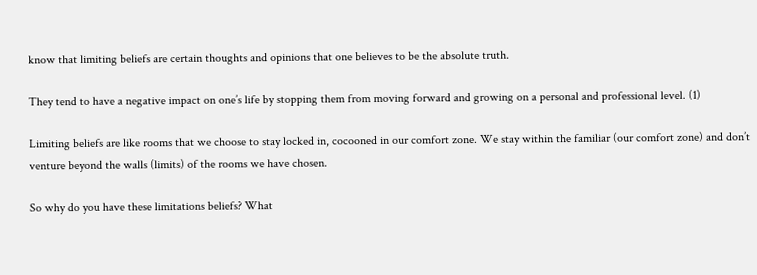know that limiting beliefs are certain thoughts and opinions that one believes to be the absolute truth.

They tend to have a negative impact on one’s life by stopping them from moving forward and growing on a personal and professional level. (1)

Limiting beliefs are like rooms that we choose to stay locked in, cocooned in our comfort zone. We stay within the familiar (our comfort zone) and don’t venture beyond the walls (limits) of the rooms we have chosen.

So why do you have these limitations beliefs? What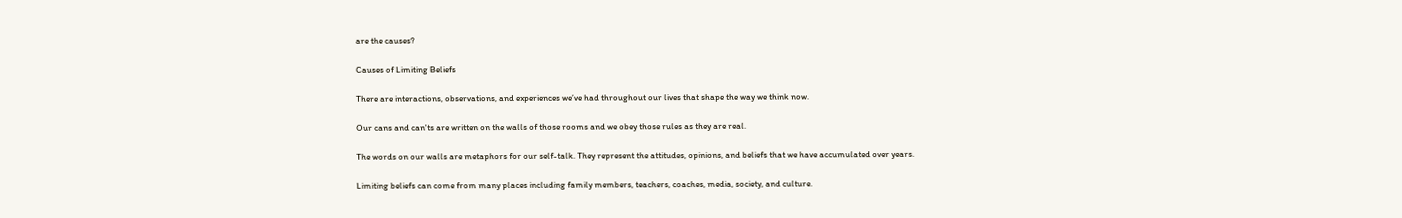are the causes?

Causes of Limiting Beliefs

There are interactions, observations, and experiences we’ve had throughout our lives that shape the way we think now.

Our cans and can'ts are written on the walls of those rooms and we obey those rules as they are real.

The words on our walls are metaphors for our self-talk. They represent the attitudes, opinions, and beliefs that we have accumulated over years.

Limiting beliefs can come from many places including family members, teachers, coaches, media, society, and culture.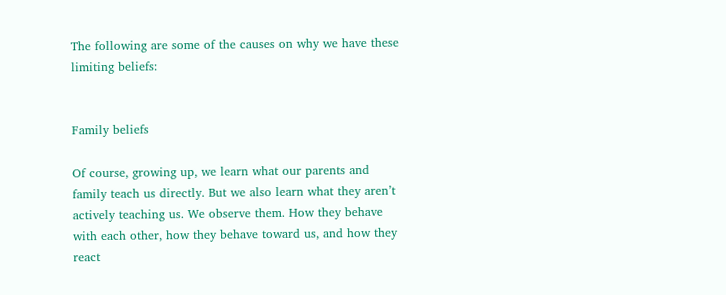The following are some of the causes on why we have these limiting beliefs:


Family beliefs

Of course, growing up, we learn what our parents and family teach us directly. But we also learn what they aren’t actively teaching us. We observe them. How they behave with each other, how they behave toward us, and how they react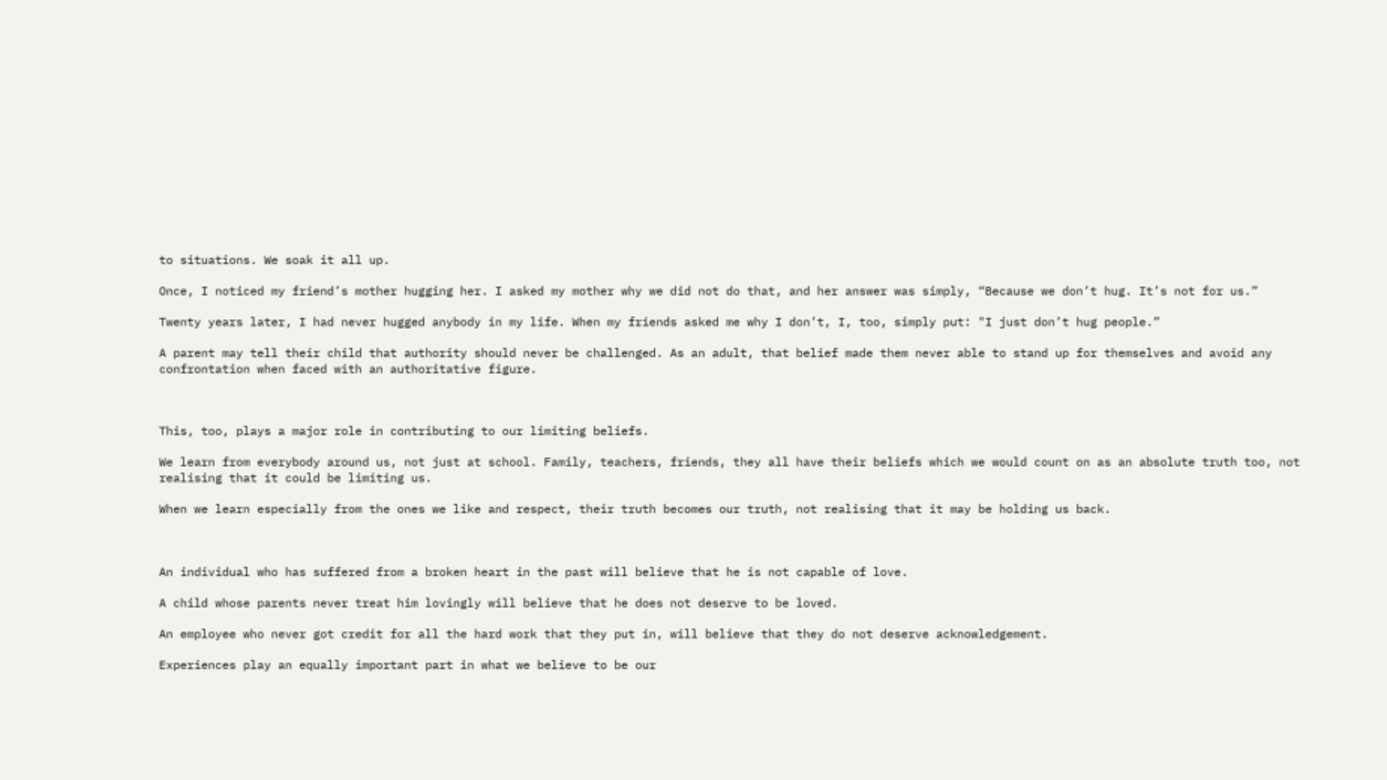to situations. We soak it all up.

Once, I noticed my friend’s mother hugging her. I asked my mother why we did not do that, and her answer was simply, “Because we don’t hug. It’s not for us.”

Twenty years later, I had never hugged anybody in my life. When my friends asked me why I don’t, I, too, simply put: "I just don’t hug people.”

A parent may tell their child that authority should never be challenged. As an adult, that belief made them never able to stand up for themselves and avoid any confrontation when faced with an authoritative figure.



This, too, plays a major role in contributing to our limiting beliefs.

We learn from everybody around us, not just at school. Family, teachers, friends, they all have their beliefs which we would count on as an absolute truth too, not realising that it could be limiting us.

When we learn especially from the ones we like and respect, their truth becomes our truth, not realising that it may be holding us back.



An individual who has suffered from a broken heart in the past will believe that he is not capable of love.

A child whose parents never treat him lovingly will believe that he does not deserve to be loved.

An employee who never got credit for all the hard work that they put in, will believe that they do not deserve acknowledgement.

Experiences play an equally important part in what we believe to be our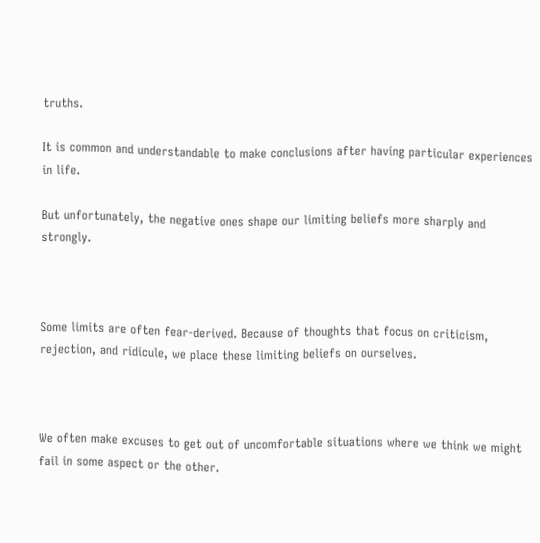truths.

It is common and understandable to make conclusions after having particular experiences in life.

But unfortunately, the negative ones shape our limiting beliefs more sharply and strongly.



Some limits are often fear-derived. Because of thoughts that focus on criticism, rejection, and ridicule, we place these limiting beliefs on ourselves.



We often make excuses to get out of uncomfortable situations where we think we might fail in some aspect or the other.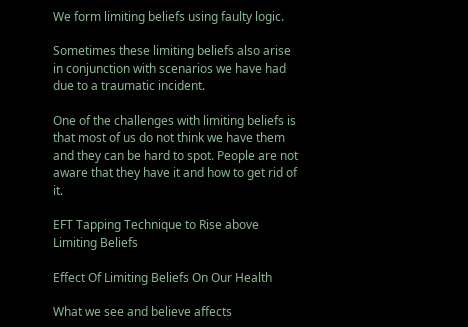We form limiting beliefs using faulty logic.

Sometimes these limiting beliefs also arise in conjunction with scenarios we have had due to a traumatic incident.

One of the challenges with limiting beliefs is that most of us do not think we have them and they can be hard to spot. People are not aware that they have it and how to get rid of it.

EFT Tapping Technique to Rise above Limiting Beliefs

Effect Of Limiting Beliefs On Our Health

What we see and believe affects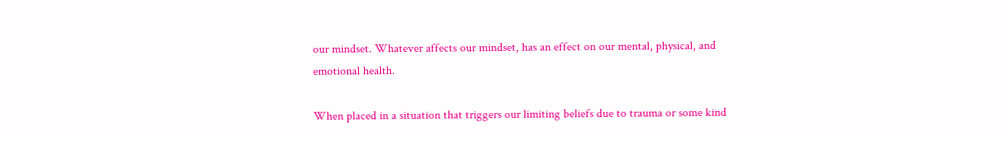our mindset. Whatever affects our mindset, has an effect on our mental, physical, and emotional health.

When placed in a situation that triggers our limiting beliefs due to trauma or some kind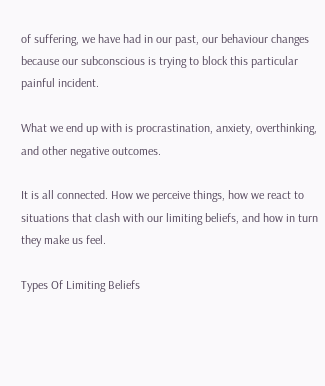of suffering, we have had in our past, our behaviour changes because our subconscious is trying to block this particular painful incident.

What we end up with is procrastination, anxiety, overthinking, and other negative outcomes.

It is all connected. How we perceive things, how we react to situations that clash with our limiting beliefs, and how in turn they make us feel.

Types Of Limiting Beliefs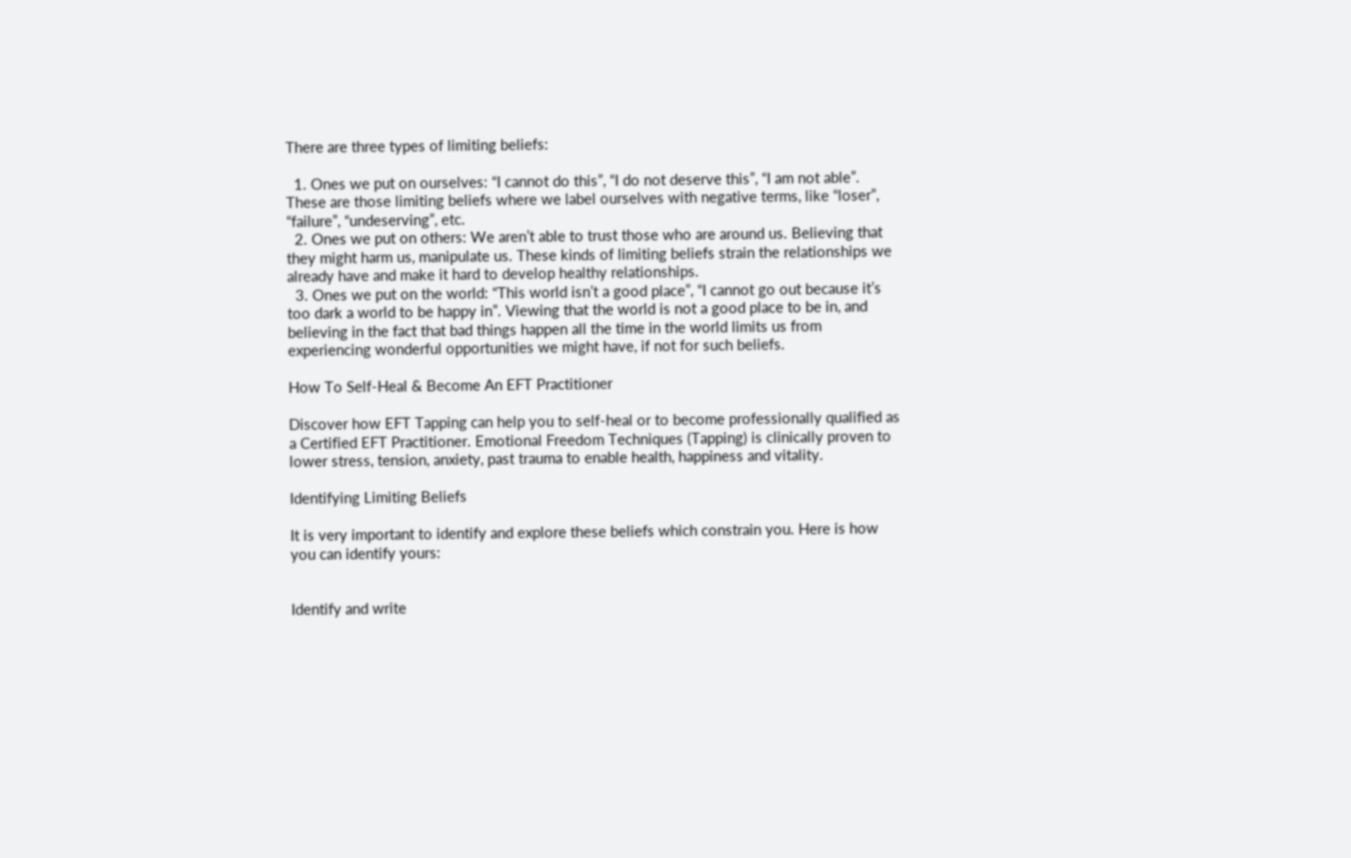There are three types of limiting beliefs:

  1. Ones we put on ourselves: “I cannot do this”, “I do not deserve this”, “I am not able”.  These are those limiting beliefs where we label ourselves with negative terms, like “loser”, “failure”, “undeserving”, etc.
  2. Ones we put on others: We aren’t able to trust those who are around us. Believing that they might harm us, manipulate us. These kinds of limiting beliefs strain the relationships we already have and make it hard to develop healthy relationships.
  3. Ones we put on the world: “This world isn’t a good place”, “I cannot go out because it’s too dark a world to be happy in”. Viewing that the world is not a good place to be in, and believing in the fact that bad things happen all the time in the world limits us from experiencing wonderful opportunities we might have, if not for such beliefs.

How To Self-Heal & Become An EFT Practitioner

Discover how EFT Tapping can help you to self-heal or to become professionally qualified as a Certified EFT Practitioner. Emotional Freedom Techniques (Tapping) is clinically proven to lower stress, tension, anxiety, past trauma to enable health, happiness and vitality.

Identifying Limiting Beliefs

It is very important to identify and explore these beliefs which constrain you. Here is how you can identify yours:


Identify and write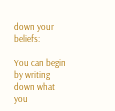down your beliefs:

You can begin by writing down what you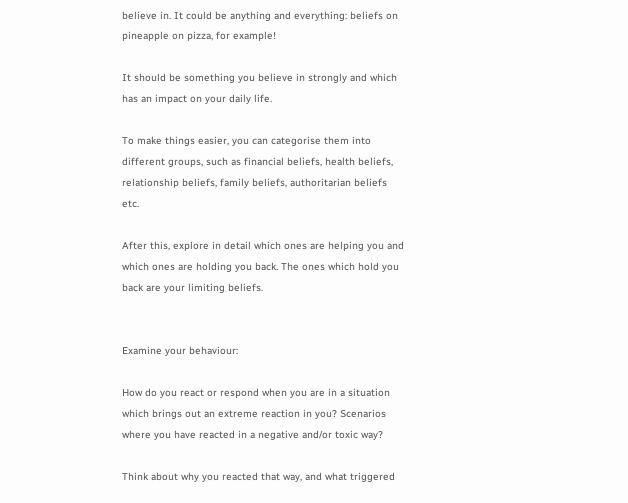believe in. It could be anything and everything: beliefs on pineapple on pizza, for example!

It should be something you believe in strongly and which has an impact on your daily life.

To make things easier, you can categorise them into different groups, such as financial beliefs, health beliefs, relationship beliefs, family beliefs, authoritarian beliefs etc.

After this, explore in detail which ones are helping you and which ones are holding you back. The ones which hold you back are your limiting beliefs.


Examine your behaviour:

How do you react or respond when you are in a situation which brings out an extreme reaction in you? Scenarios where you have reacted in a negative and/or toxic way?

Think about why you reacted that way, and what triggered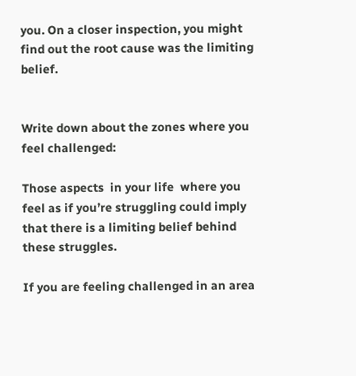you. On a closer inspection, you might find out the root cause was the limiting belief.


Write down about the zones where you feel challenged:

Those aspects  in your life  where you feel as if you’re struggling could imply that there is a limiting belief behind these struggles.

If you are feeling challenged in an area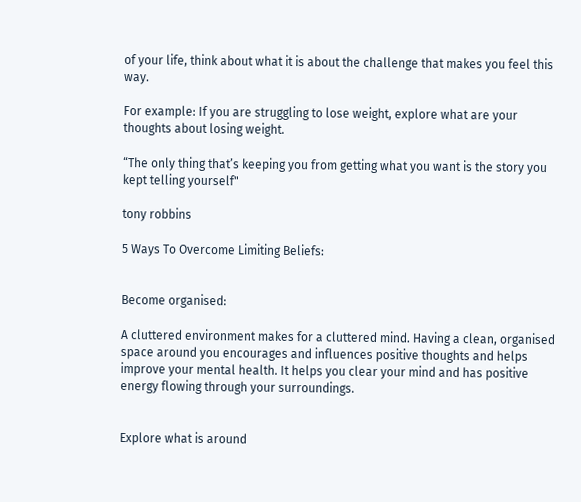of your life, think about what it is about the challenge that makes you feel this way.

For example: If you are struggling to lose weight, explore what are your thoughts about losing weight.

“The only thing that’s keeping you from getting what you want is the story you kept telling yourself"

tony robbins

5 Ways To Overcome Limiting Beliefs:


Become organised:

A cluttered environment makes for a cluttered mind. Having a clean, organised space around you encourages and influences positive thoughts and helps improve your mental health. It helps you clear your mind and has positive energy flowing through your surroundings.


Explore what is around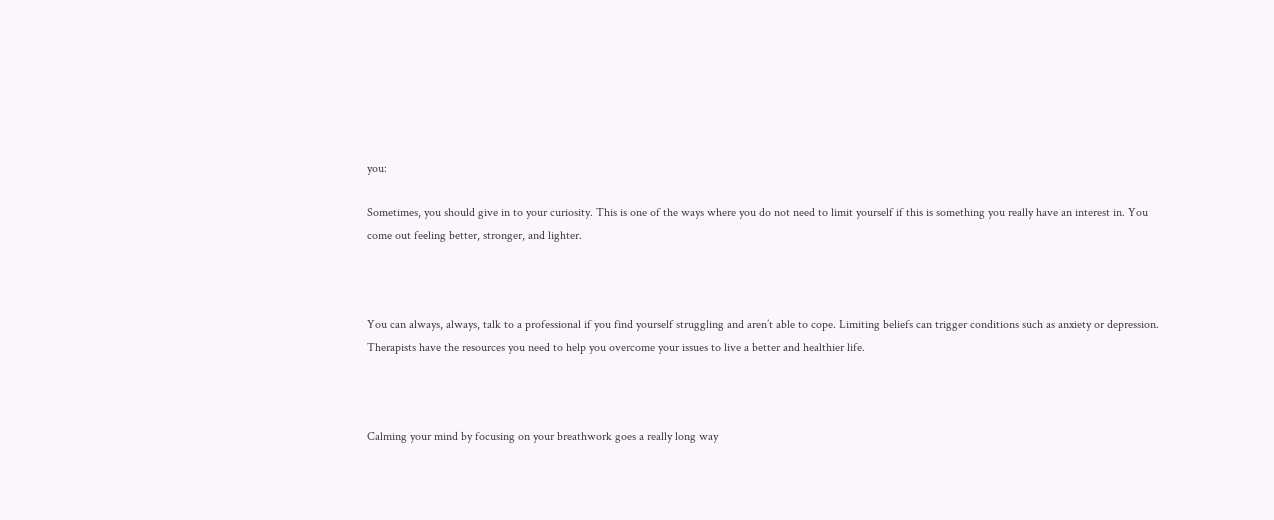you:

Sometimes, you should give in to your curiosity. This is one of the ways where you do not need to limit yourself if this is something you really have an interest in. You come out feeling better, stronger, and lighter.



You can always, always, talk to a professional if you find yourself struggling and aren’t able to cope. Limiting beliefs can trigger conditions such as anxiety or depression. Therapists have the resources you need to help you overcome your issues to live a better and healthier life.



Calming your mind by focusing on your breathwork goes a really long way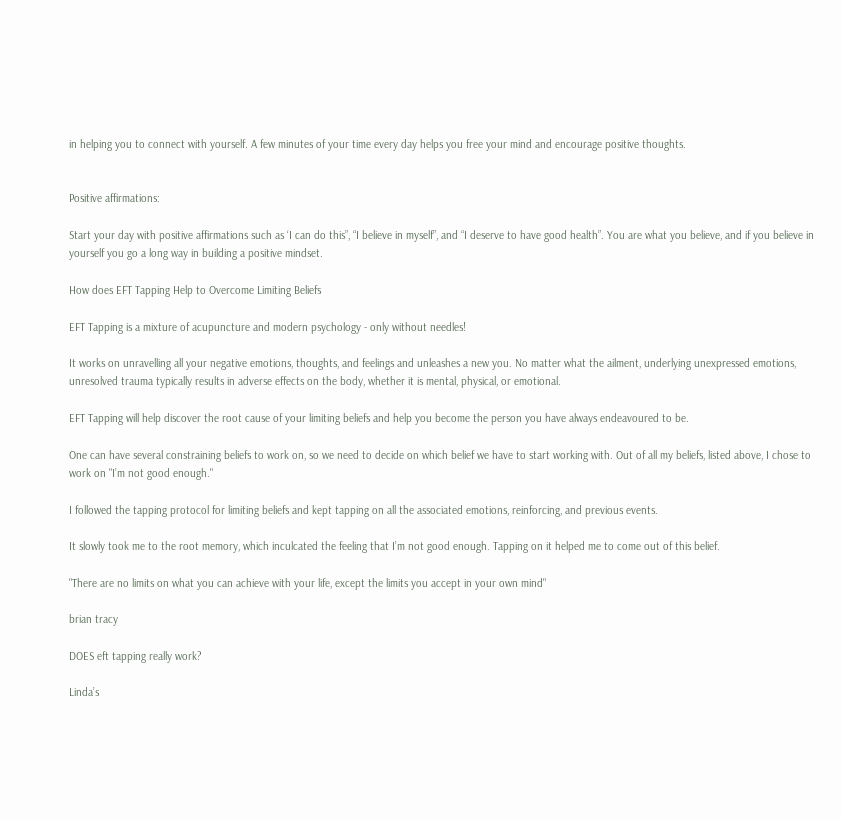in helping you to connect with yourself. A few minutes of your time every day helps you free your mind and encourage positive thoughts.


Positive affirmations:

Start your day with positive affirmations such as ‘I can do this”, “I believe in myself”, and “I deserve to have good health”. You are what you believe, and if you believe in yourself you go a long way in building a positive mindset.

How does EFT Tapping Help to Overcome Limiting Beliefs

EFT Tapping is a mixture of acupuncture and modern psychology - only without needles!

It works on unravelling all your negative emotions, thoughts, and feelings and unleashes a new you. No matter what the ailment, underlying unexpressed emotions, unresolved trauma typically results in adverse effects on the body, whether it is mental, physical, or emotional.

EFT Tapping will help discover the root cause of your limiting beliefs and help you become the person you have always endeavoured to be.

One can have several constraining beliefs to work on, so we need to decide on which belief we have to start working with. Out of all my beliefs, listed above, I chose to work on "I’m not good enough."

I followed the tapping protocol for limiting beliefs and kept tapping on all the associated emotions, reinforcing, and previous events.

It slowly took me to the root memory, which inculcated the feeling that I’m not good enough. Tapping on it helped me to come out of this belief.

"There are no limits on what you can achieve with your life, except the limits you accept in your own mind"

brian tracy

DOES eft tapping really work?

Linda’s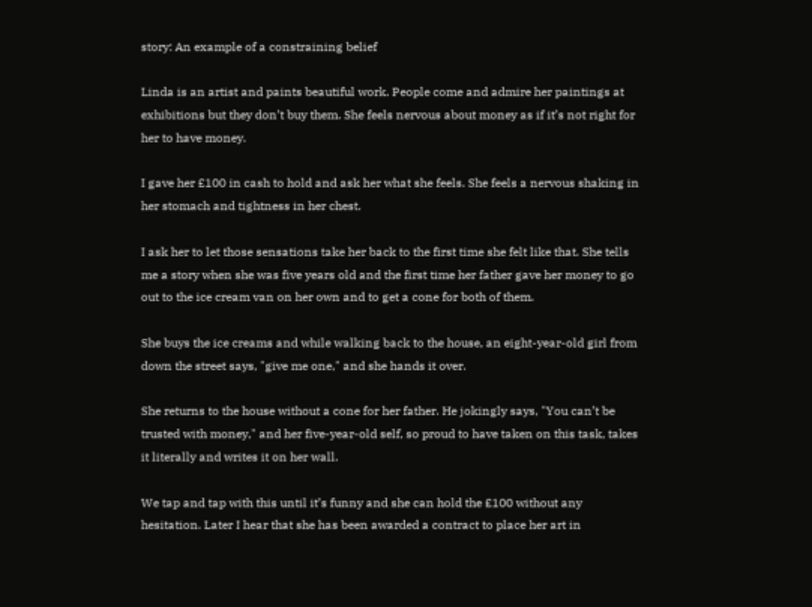story: An example of a constraining belief

Linda is an artist and paints beautiful work. People come and admire her paintings at exhibitions but they don’t buy them. She feels nervous about money as if it’s not right for her to have money.

I gave her £100 in cash to hold and ask her what she feels. She feels a nervous shaking in her stomach and tightness in her chest.

I ask her to let those sensations take her back to the first time she felt like that. She tells me a story when she was five years old and the first time her father gave her money to go out to the ice cream van on her own and to get a cone for both of them.

She buys the ice creams and while walking back to the house, an eight-year-old girl from down the street says, "give me one," and she hands it over.

She returns to the house without a cone for her father. He jokingly says, "You can’t be trusted with money," and her five-year-old self, so proud to have taken on this task, takes it literally and writes it on her wall.

We tap and tap with this until it’s funny and she can hold the £100 without any hesitation. Later I hear that she has been awarded a contract to place her art in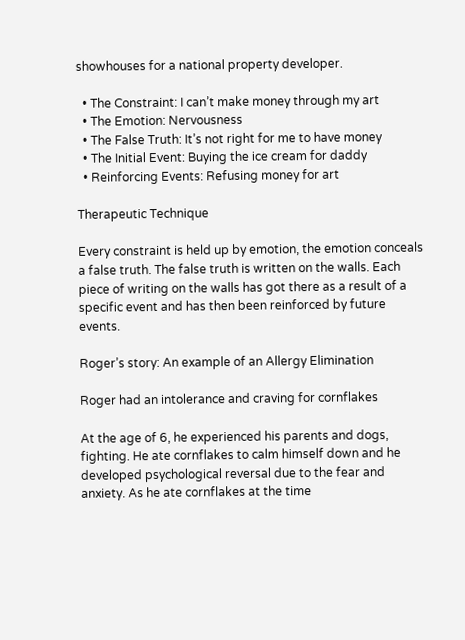showhouses for a national property developer.

  • The Constraint: I can’t make money through my art
  • The Emotion: Nervousness
  • The False Truth: It’s not right for me to have money
  • The Initial Event: Buying the ice cream for daddy
  • Reinforcing Events: Refusing money for art

Therapeutic Technique

Every constraint is held up by emotion, the emotion conceals a false truth. The false truth is written on the walls. Each piece of writing on the walls has got there as a result of a specific event and has then been reinforced by future events.

Roger’s story: An example of an Allergy Elimination

Roger had an intolerance and craving for cornflakes

At the age of 6, he experienced his parents and dogs, fighting. He ate cornflakes to calm himself down and he developed psychological reversal due to the fear and anxiety. As he ate cornflakes at the time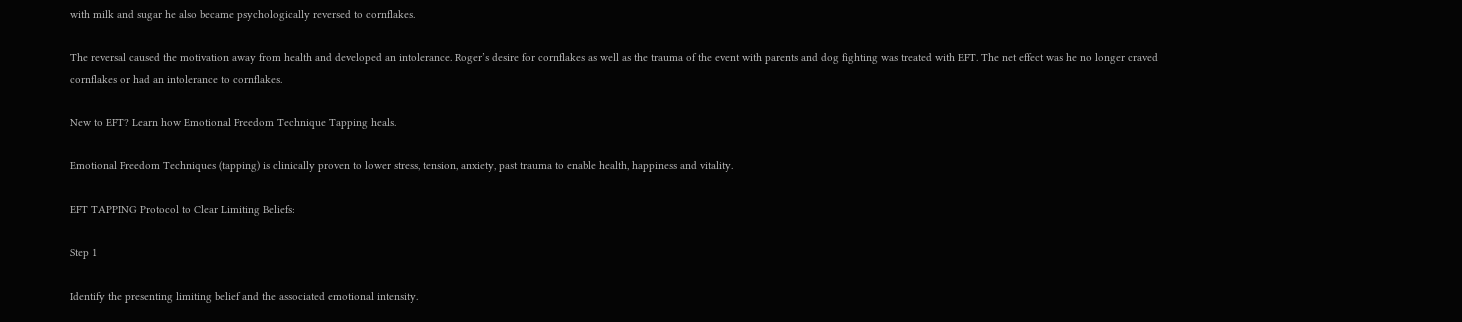with milk and sugar he also became psychologically reversed to cornflakes.

The reversal caused the motivation away from health and developed an intolerance. Roger’s desire for cornflakes as well as the trauma of the event with parents and dog fighting was treated with EFT. The net effect was he no longer craved cornflakes or had an intolerance to cornflakes.

New to EFT? Learn how Emotional Freedom Technique Tapping heals.

Emotional Freedom Techniques (tapping) is clinically proven to lower stress, tension, anxiety, past trauma to enable health, happiness and vitality.

EFT TAPPING Protocol to Clear Limiting Beliefs:

Step 1

Identify the presenting limiting belief and the associated emotional intensity.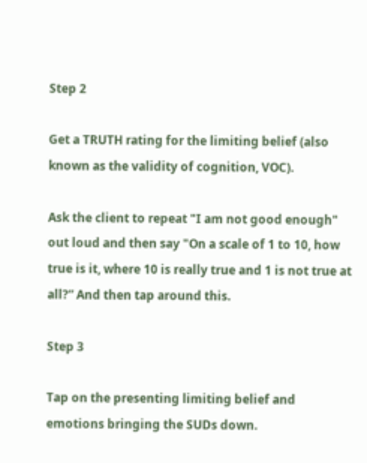Step 2

Get a TRUTH rating for the limiting belief (also known as the validity of cognition, VOC).

Ask the client to repeat "I am not good enough" out loud and then say "On a scale of 1 to 10, how true is it, where 10 is really true and 1 is not true at all?” And then tap around this.

Step 3

Tap on the presenting limiting belief and emotions bringing the SUDs down.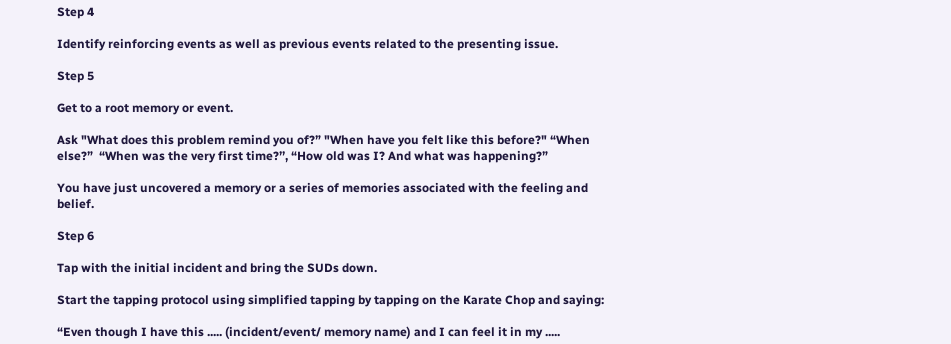Step 4

Identify reinforcing events as well as previous events related to the presenting issue.

Step 5

Get to a root memory or event.

Ask "What does this problem remind you of?” "When have you felt like this before?" “When else?”  “When was the very first time?’’, “How old was I? And what was happening?”

You have just uncovered a memory or a series of memories associated with the feeling and belief.

Step 6

Tap with the initial incident and bring the SUDs down.

Start the tapping protocol using simplified tapping by tapping on the Karate Chop and saying:

“Even though I have this ..... (incident/event/ memory name) and I can feel it in my .....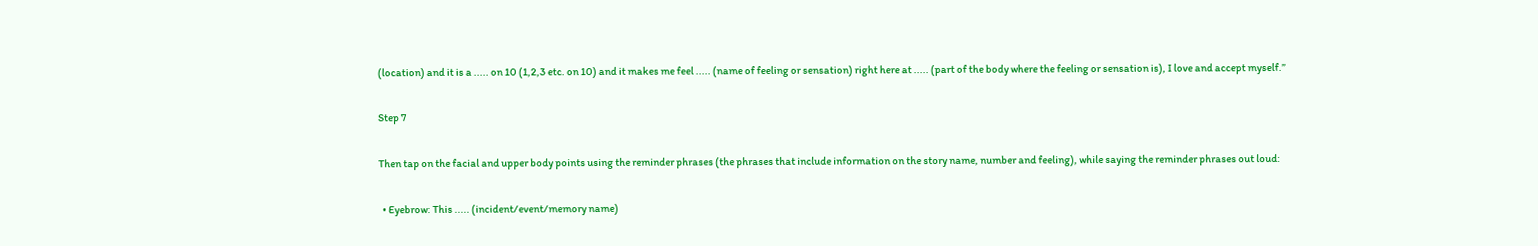(location) and it is a ..... on 10 (1,2,3 etc. on 10) and it makes me feel ..... (name of feeling or sensation) right here at ..... (part of the body where the feeling or sensation is), I love and accept myself.”

Step 7

Then tap on the facial and upper body points using the reminder phrases (the phrases that include information on the story name, number and feeling), while saying the reminder phrases out loud:

  • Eyebrow: This ..... (incident/event/memory name)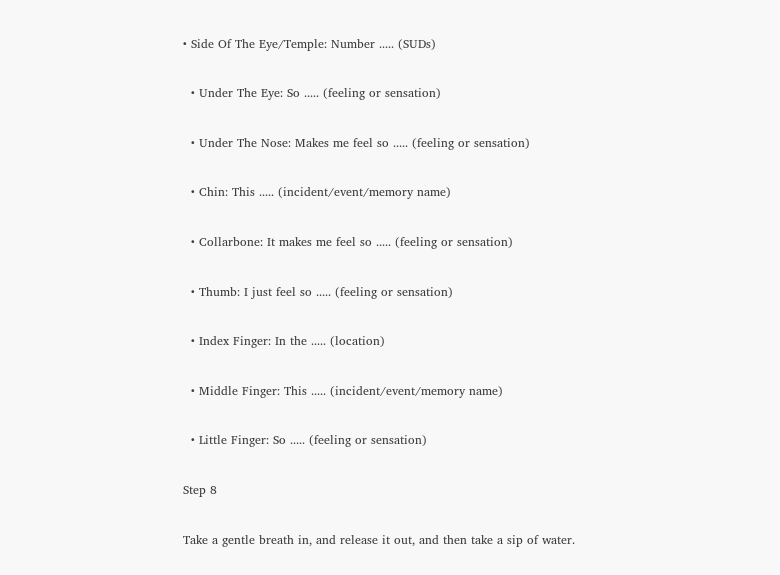• Side Of The Eye/Temple: Number ..... (SUDs)

  • Under The Eye: So ..... (feeling or sensation)

  • Under The Nose: Makes me feel so ..... (feeling or sensation)

  • Chin: This ..... (incident/event/memory name)

  • Collarbone: It makes me feel so ..... (feeling or sensation)

  • Thumb: I just feel so ..... (feeling or sensation)

  • Index Finger: In the ..... (location)

  • Middle Finger: This ..... (incident/event/memory name)

  • Little Finger: So ..... (feeling or sensation)

Step 8

Take a gentle breath in, and release it out, and then take a sip of water.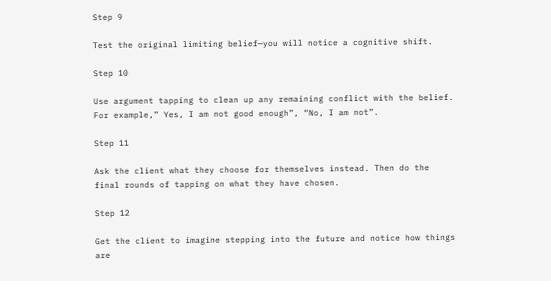Step 9

Test the original limiting belief—you will notice a cognitive shift.

Step 10

Use argument tapping to clean up any remaining conflict with the belief. For example,” Yes, I am not good enough”, “No, I am not”.

Step 11

Ask the client what they choose for themselves instead. Then do the final rounds of tapping on what they have chosen.

Step 12

Get the client to imagine stepping into the future and notice how things are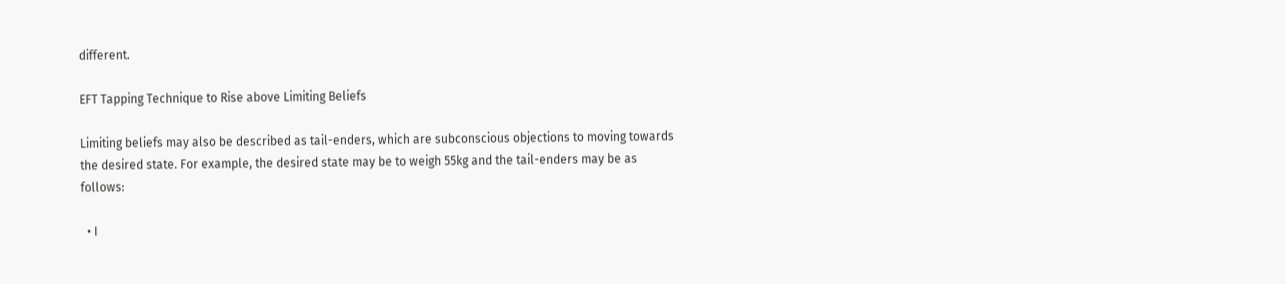different.

EFT Tapping Technique to Rise above Limiting Beliefs

Limiting beliefs may also be described as tail-enders, which are subconscious objections to moving towards the desired state. For example, the desired state may be to weigh 55kg and the tail-enders may be as follows:

  • I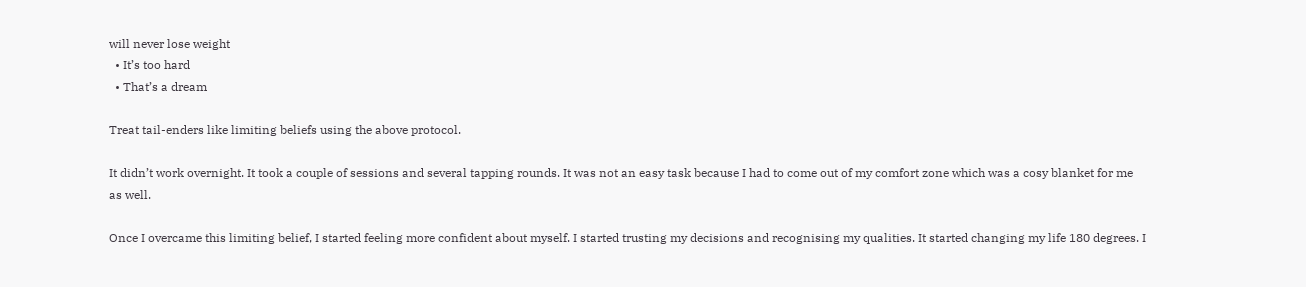will never lose weight
  • It’s too hard
  • That’s a dream

Treat tail-enders like limiting beliefs using the above protocol.

It didn’t work overnight. It took a couple of sessions and several tapping rounds. It was not an easy task because I had to come out of my comfort zone which was a cosy blanket for me as well.

Once I overcame this limiting belief, I started feeling more confident about myself. I started trusting my decisions and recognising my qualities. It started changing my life 180 degrees. I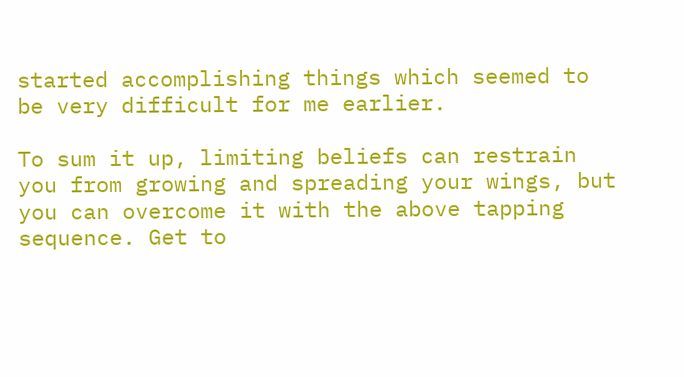started accomplishing things which seemed to be very difficult for me earlier.

To sum it up, limiting beliefs can restrain you from growing and spreading your wings, but you can overcome it with the above tapping sequence. Get to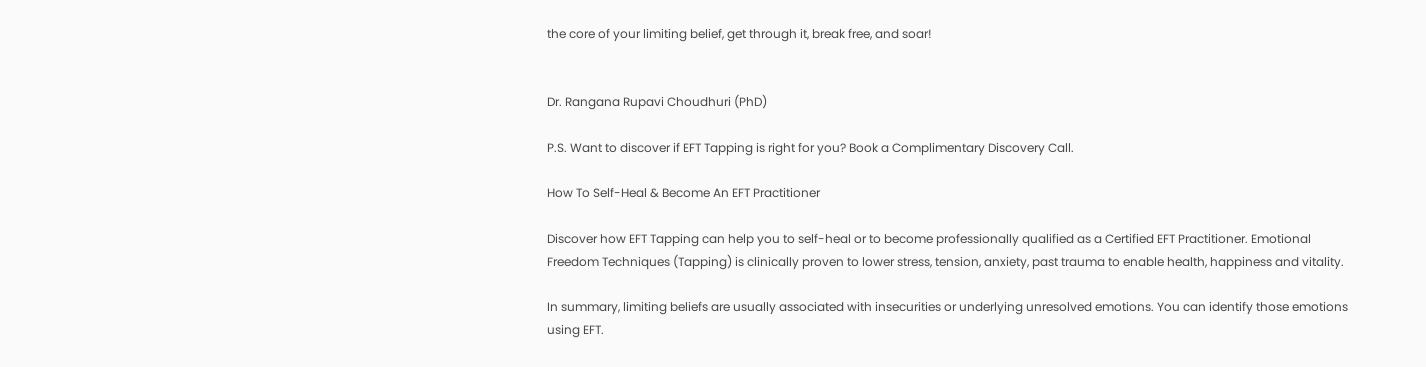the core of your limiting belief, get through it, break free, and soar!


Dr. Rangana Rupavi Choudhuri (PhD)

P.S. Want to discover if EFT Tapping is right for you? Book a Complimentary Discovery Call.

How To Self-Heal & Become An EFT Practitioner

Discover how EFT Tapping can help you to self-heal or to become professionally qualified as a Certified EFT Practitioner. Emotional Freedom Techniques (Tapping) is clinically proven to lower stress, tension, anxiety, past trauma to enable health, happiness and vitality.

In summary, limiting beliefs are usually associated with insecurities or underlying unresolved emotions. You can identify those emotions using EFT.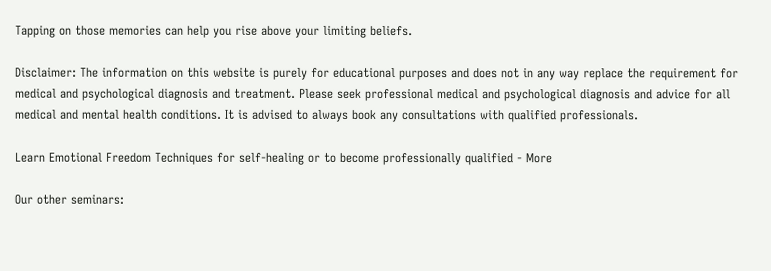Tapping on those memories can help you rise above your limiting beliefs.

Disclaimer: The information on this website is purely for educational purposes and does not in any way replace the requirement for medical and psychological diagnosis and treatment. Please seek professional medical and psychological diagnosis and advice for all medical and mental health conditions. It is advised to always book any consultations with qualified professionals.

Learn Emotional Freedom Techniques for self-healing or to become professionally qualified - More

Our other seminars: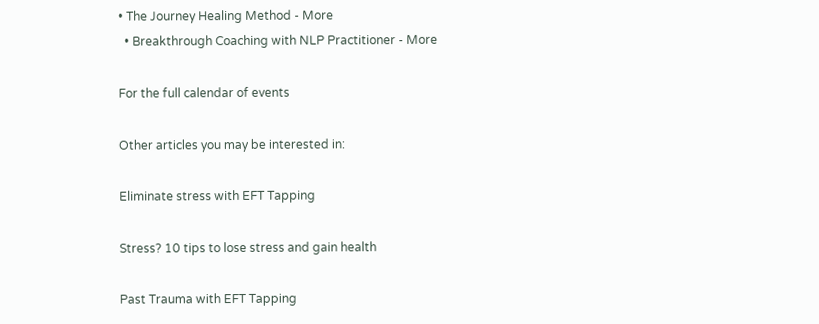• The Journey Healing Method - More
  • Breakthrough Coaching with NLP Practitioner - More

For the full calendar of events

Other articles you may be interested in:

Eliminate stress with EFT Tapping

Stress? 10 tips to lose stress and gain health

Past Trauma with EFT Tapping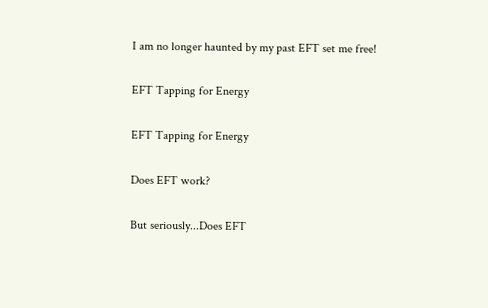I am no longer haunted by my past EFT set me free!

EFT Tapping for Energy

EFT Tapping for Energy

Does EFT work?

But seriously...Does EFT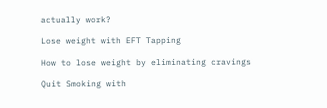actually work?

Lose weight with EFT Tapping

How to lose weight by eliminating cravings

Quit Smoking with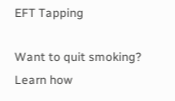EFT Tapping

Want to quit smoking? Learn how